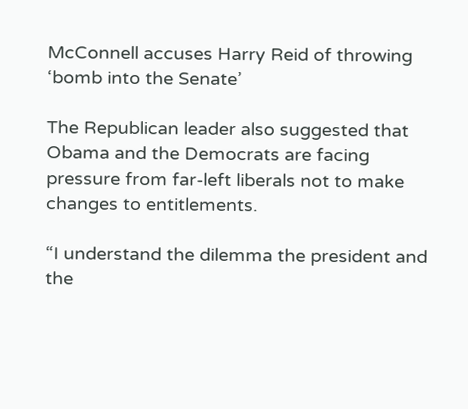McConnell accuses Harry Reid of throwing ‘bomb into the Senate’

The Republican leader also suggested that Obama and the Democrats are facing pressure from far-left liberals not to make changes to entitlements.

“I understand the dilemma the president and the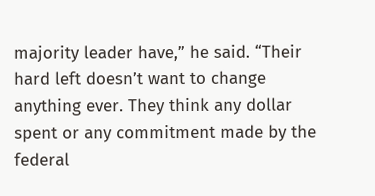majority leader have,” he said. “Their hard left doesn’t want to change anything ever. They think any dollar spent or any commitment made by the federal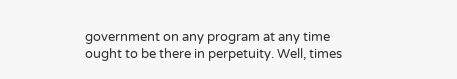government on any program at any time ought to be there in perpetuity. Well, times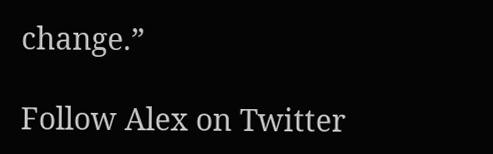change.”

Follow Alex on Twitter